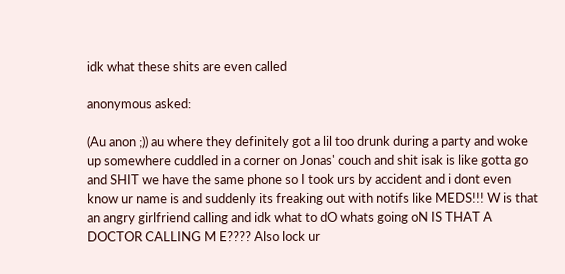idk what these shits are even called

anonymous asked:

(Au anon ;)) au where they definitely got a lil too drunk during a party and woke up somewhere cuddled in a corner on Jonas' couch and shit isak is like gotta go and SHIT we have the same phone so I took urs by accident and i dont even know ur name is and suddenly its freaking out with notifs like MEDS!!! W is that an angry girlfriend calling and idk what to dO whats going oN IS THAT A DOCTOR CALLING M E???? Also lock ur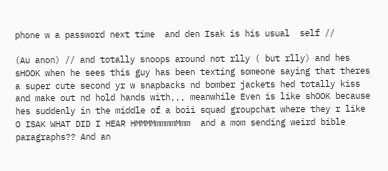phone w a password next time  and den Isak is his usual  self //

(Au anon) // and totally snoops around not rlly ( but rlly) and hes sHOOK when he sees this guy has been texting someone saying that theres a super cute second yr w snapbacks nd bomber jackets hed totally kiss and make out nd hold hands with,,, meanwhile Even is like shOOK because hes suddenly in the middle of a boii squad groupchat where they r like O ISAK WHAT DID I HEAR HMMMMmmmmMmm  and a mom sending weird bible paragraphs?? And an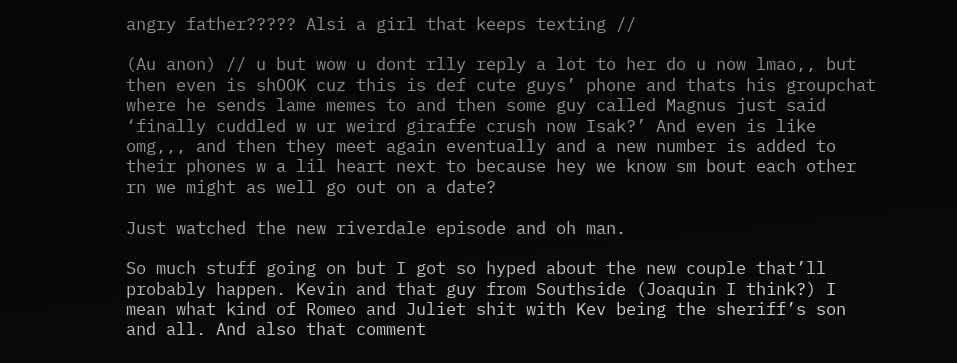angry father????? Alsi a girl that keeps texting //

(Au anon) // u but wow u dont rlly reply a lot to her do u now lmao,, but then even is shOOK cuz this is def cute guys’ phone and thats his groupchat where he sends lame memes to and then some guy called Magnus just said ‘finally cuddled w ur weird giraffe crush now Isak?’ And even is like omg,,, and then they meet again eventually and a new number is added to their phones w a lil heart next to because hey we know sm bout each other rn we might as well go out on a date?

Just watched the new riverdale episode and oh man.

So much stuff going on but I got so hyped about the new couple that’ll probably happen. Kevin and that guy from Southside (Joaquin I think?) I mean what kind of Romeo and Juliet shit with Kev being the sheriff’s son and all. And also that comment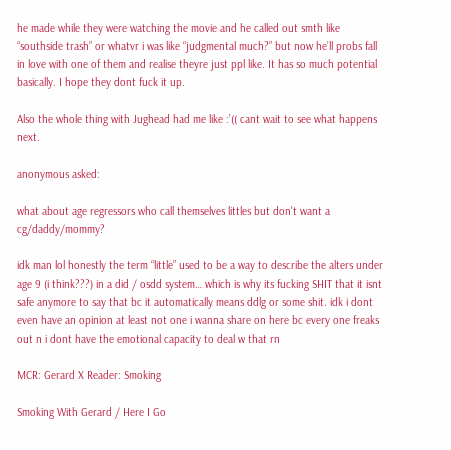he made while they were watching the movie and he called out smth like “southside trash” or whatvr i was like “judgmental much?” but now he’ll probs fall in love with one of them and realise theyre just ppl like. It has so much potential basically. I hope they dont fuck it up.

Also the whole thing with Jughead had me like :’(( cant wait to see what happens next.

anonymous asked:

what about age regressors who call themselves littles but don't want a cg/daddy/mommy?

idk man lol honestly the term “little” used to be a way to describe the alters under age 9 (i think???) in a did / osdd system… which is why its fucking SHIT that it isnt safe anymore to say that bc it automatically means ddlg or some shit. idk i dont even have an opinion at least not one i wanna share on here bc every one freaks out n i dont have the emotional capacity to deal w that rn

MCR: Gerard X Reader: Smoking

Smoking With Gerard / Here I Go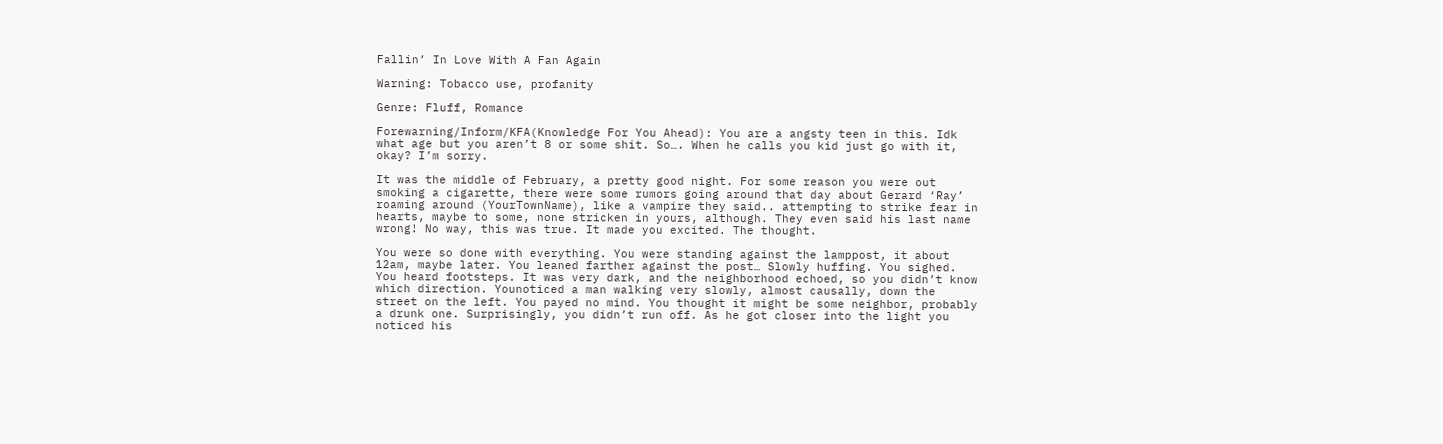Fallin’ In Love With A Fan Again

Warning: Tobacco use, profanity

Genre: Fluff, Romance

Forewarning/Inform/KFA(Knowledge For You Ahead): You are a angsty teen in this. Idk what age but you aren’t 8 or some shit. So…. When he calls you kid just go with it, okay? I’m sorry.

It was the middle of February, a pretty good night. For some reason you were out smoking a cigarette, there were some rumors going around that day about Gerard ‘Ray’ roaming around (YourTownName), like a vampire they said.. attempting to strike fear in hearts, maybe to some, none stricken in yours, although. They even said his last name wrong! No way, this was true. It made you excited. The thought.

You were so done with everything. You were standing against the lamppost, it about 12am, maybe later. You leaned farther against the post… Slowly huffing. You sighed. You heard footsteps. It was very dark, and the neighborhood echoed, so you didn’t know which direction. Younoticed a man walking very slowly, almost causally, down the street on the left. You payed no mind. You thought it might be some neighbor, probably a drunk one. Surprisingly, you didn’t run off. As he got closer into the light you noticed his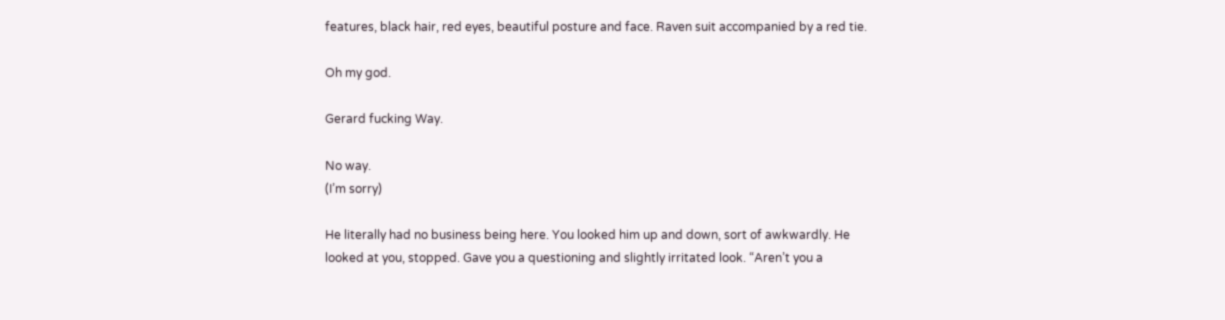features, black hair, red eyes, beautiful posture and face. Raven suit accompanied by a red tie.

Oh my god.

Gerard fucking Way.

No way.
(I’m sorry)

He literally had no business being here. You looked him up and down, sort of awkwardly. He looked at you, stopped. Gave you a questioning and slightly irritated look. “Aren’t you a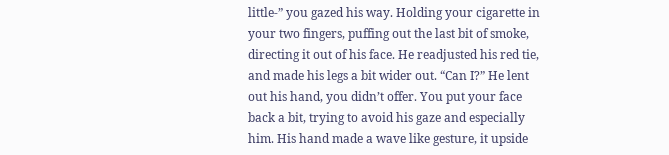little-” you gazed his way. Holding your cigarette in your two fingers, puffing out the last bit of smoke, directing it out of his face. He readjusted his red tie, and made his legs a bit wider out. “Can I?” He lent out his hand, you didn’t offer. You put your face back a bit, trying to avoid his gaze and especially him. His hand made a wave like gesture, it upside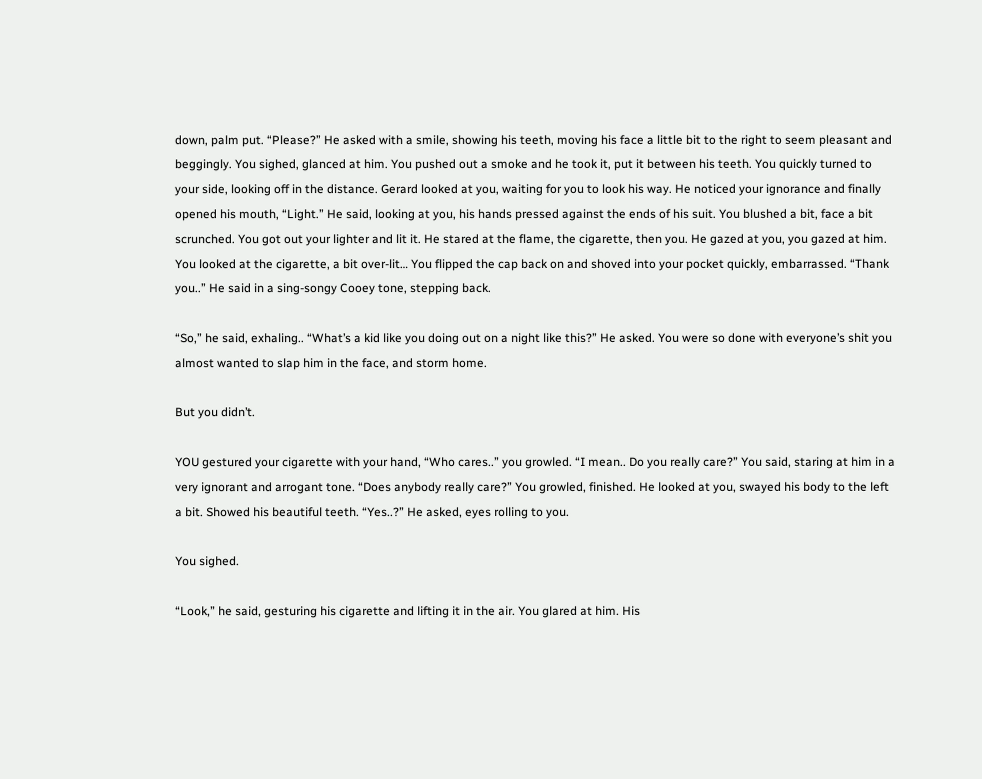down, palm put. “Please?” He asked with a smile, showing his teeth, moving his face a little bit to the right to seem pleasant and beggingly. You sighed, glanced at him. You pushed out a smoke and he took it, put it between his teeth. You quickly turned to your side, looking off in the distance. Gerard looked at you, waiting for you to look his way. He noticed your ignorance and finally opened his mouth, “Light.” He said, looking at you, his hands pressed against the ends of his suit. You blushed a bit, face a bit scrunched. You got out your lighter and lit it. He stared at the flame, the cigarette, then you. He gazed at you, you gazed at him. You looked at the cigarette, a bit over-lit… You flipped the cap back on and shoved into your pocket quickly, embarrassed. “Thank you..” He said in a sing-songy Cooey tone, stepping back.

“So,” he said, exhaling.. “What’s a kid like you doing out on a night like this?” He asked. You were so done with everyone’s shit you almost wanted to slap him in the face, and storm home.

But you didn’t.

YOU gestured your cigarette with your hand, “Who cares..” you growled. “I mean.. Do you really care?” You said, staring at him in a very ignorant and arrogant tone. “Does anybody really care?” You growled, finished. He looked at you, swayed his body to the left a bit. Showed his beautiful teeth. “Yes..?” He asked, eyes rolling to you.

You sighed.

“Look,” he said, gesturing his cigarette and lifting it in the air. You glared at him. His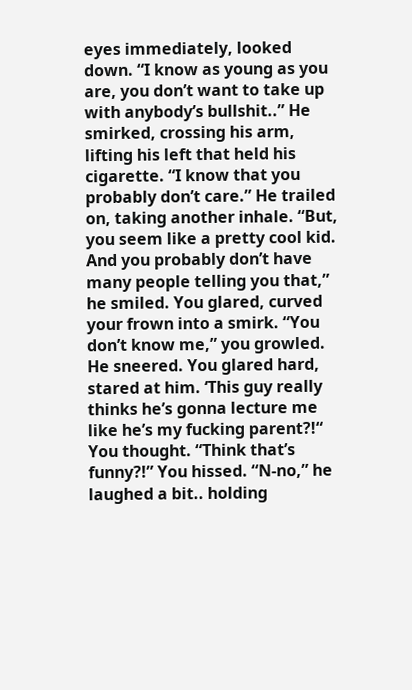eyes immediately, looked down. “I know as young as you are, you don’t want to take up with anybody’s bullshit..” He smirked, crossing his arm, lifting his left that held his cigarette. “I know that you probably don’t care.” He trailed on, taking another inhale. “But, you seem like a pretty cool kid. And you probably don’t have many people telling you that,” he smiled. You glared, curved your frown into a smirk. “You don’t know me,” you growled. He sneered. You glared hard, stared at him. ‘This guy really thinks he’s gonna lecture me like he’s my fucking parent?!“ You thought. “Think that’s funny?!” You hissed. “N-no,” he laughed a bit.. holding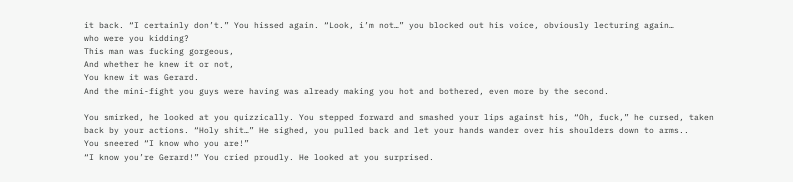it back. “I certainly don’t.” You hissed again. “Look, i’m not…” you blocked out his voice, obviously lecturing again…
who were you kidding?
This man was fucking gorgeous,
And whether he knew it or not,
You knew it was Gerard.
And the mini-fight you guys were having was already making you hot and bothered, even more by the second.

You smirked, he looked at you quizzically. You stepped forward and smashed your lips against his, “Oh, fuck,” he cursed, taken back by your actions. “Holy shit…” He sighed, you pulled back and let your hands wander over his shoulders down to arms..
You sneered “I know who you are!”
“I know you’re Gerard!” You cried proudly. He looked at you surprised.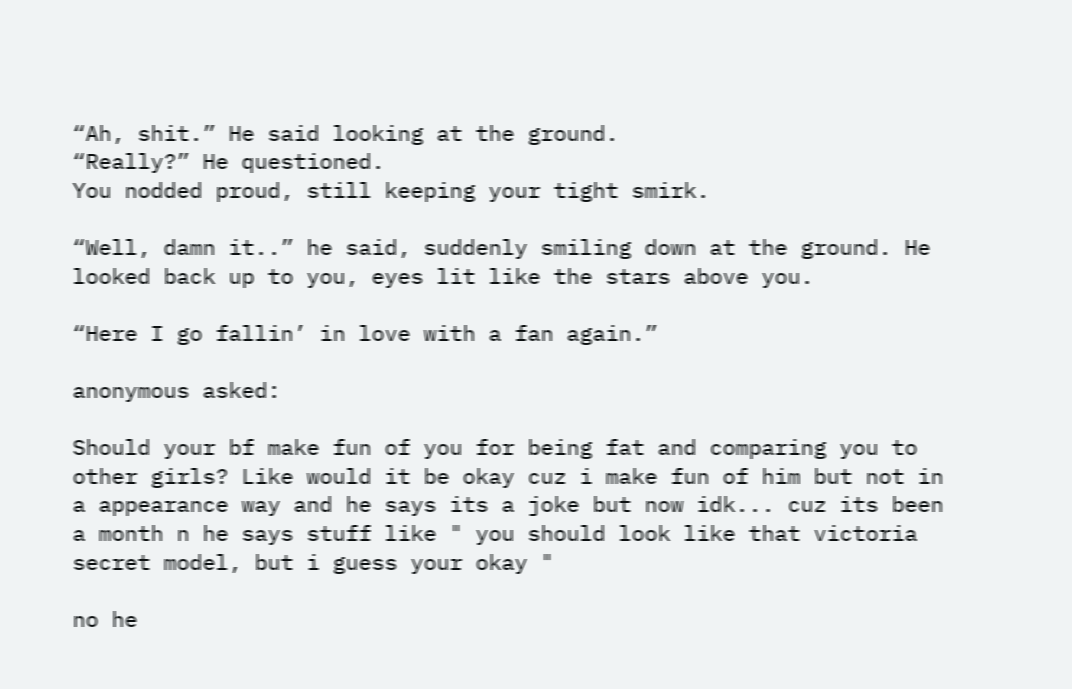“Ah, shit.” He said looking at the ground.
“Really?” He questioned.
You nodded proud, still keeping your tight smirk.

“Well, damn it..” he said, suddenly smiling down at the ground. He looked back up to you, eyes lit like the stars above you.

“Here I go fallin’ in love with a fan again.”

anonymous asked:

Should your bf make fun of you for being fat and comparing you to other girls? Like would it be okay cuz i make fun of him but not in a appearance way and he says its a joke but now idk... cuz its been a month n he says stuff like " you should look like that victoria secret model, but i guess your okay "

no he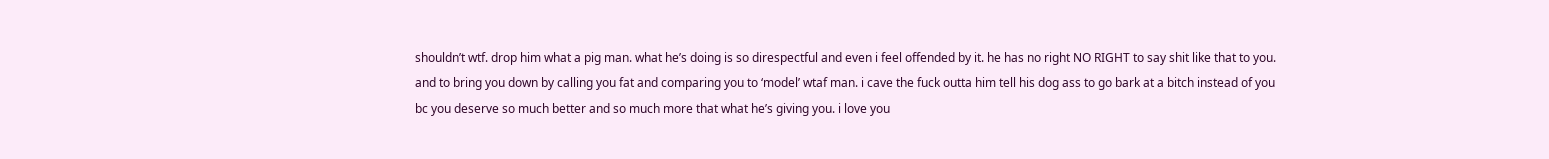shouldn’t wtf. drop him what a pig man. what he’s doing is so direspectful and even i feel offended by it. he has no right NO RIGHT to say shit like that to you. and to bring you down by calling you fat and comparing you to ‘model’ wtaf man. i cave the fuck outta him tell his dog ass to go bark at a bitch instead of you bc you deserve so much better and so much more that what he’s giving you. i love you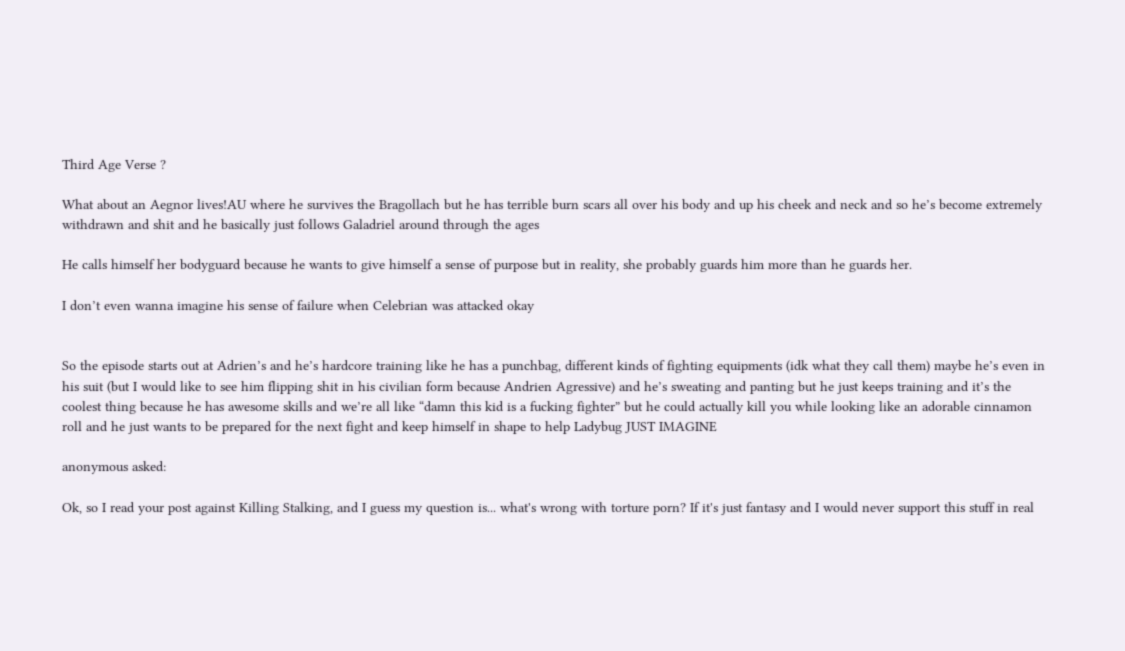Third Age Verse ?

What about an Aegnor lives!AU where he survives the Bragollach but he has terrible burn scars all over his body and up his cheek and neck and so he’s become extremely withdrawn and shit and he basically just follows Galadriel around through the ages

He calls himself her bodyguard because he wants to give himself a sense of purpose but in reality, she probably guards him more than he guards her.

I don’t even wanna imagine his sense of failure when Celebrian was attacked okay


So the episode starts out at Adrien’s and he’s hardcore training like he has a punchbag, different kinds of fighting equipments (idk what they call them) maybe he’s even in his suit (but I would like to see him flipping shit in his civilian form because Andrien Agressive) and he’s sweating and panting but he just keeps training and it’s the coolest thing because he has awesome skills and we’re all like “damn this kid is a fucking fighter” but he could actually kill you while looking like an adorable cinnamon roll and he just wants to be prepared for the next fight and keep himself in shape to help Ladybug JUST IMAGINE

anonymous asked:

Ok, so I read your post against Killing Stalking, and I guess my question is... what's wrong with torture porn? If it's just fantasy and I would never support this stuff in real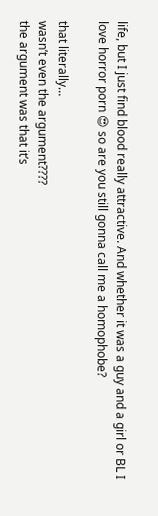life, but I just find blood really attractive. And whether it was a guy and a girl or BL I love horror porn 😍 so are you still gonna call me a homophobe?

that literally…
wasn’t even the argument????
the argument was that it’s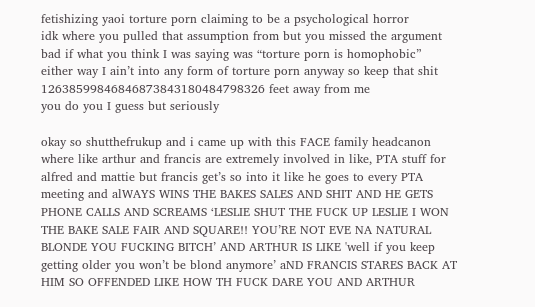fetishizing yaoi torture porn claiming to be a psychological horror
idk where you pulled that assumption from but you missed the argument bad if what you think I was saying was “torture porn is homophobic”
either way I ain’t into any form of torture porn anyway so keep that shit 12638599846846873843180484798326 feet away from me
you do you I guess but seriously

okay so shutthefrukup and i came up with this FACE family headcanon where like arthur and francis are extremely involved in like, PTA stuff for alfred and mattie but francis get’s so into it like he goes to every PTA meeting and alWAYS WINS THE BAKES SALES AND SHIT AND HE GETS PHONE CALLS AND SCREAMS ‘LESLIE SHUT THE FUCK UP LESLIE I WON THE BAKE SALE FAIR AND SQUARE!! YOU’RE NOT EVE NA NATURAL BLONDE YOU FUCKING BITCH’ AND ARTHUR IS LIKE 'well if you keep getting older you won’t be blond anymore’ aND FRANCIS STARES BACK AT HIM SO OFFENDED LIKE HOW TH FUCK DARE YOU AND ARTHUR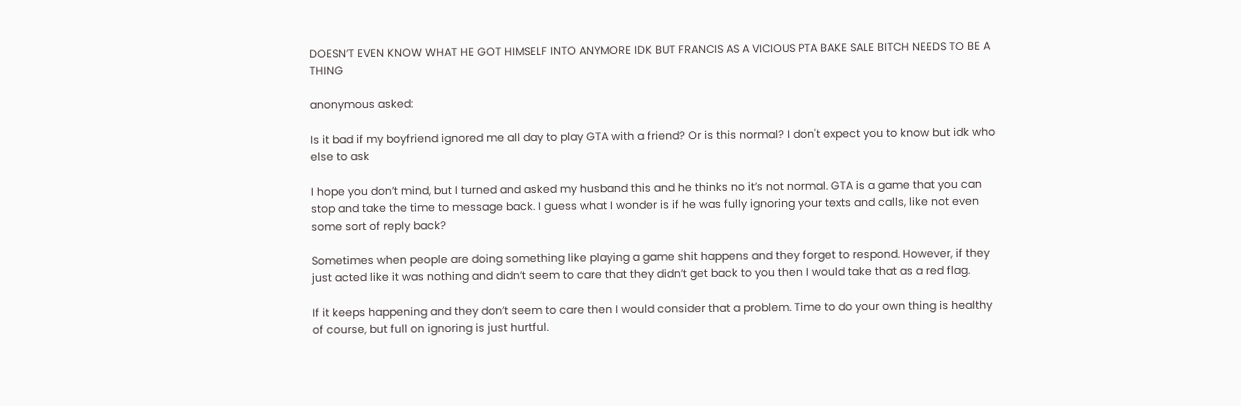DOESN’T EVEN KNOW WHAT HE GOT HIMSELF INTO ANYMORE IDK BUT FRANCIS AS A VICIOUS PTA BAKE SALE BITCH NEEDS TO BE A THING

anonymous asked:

Is it bad if my boyfriend ignored me all day to play GTA with a friend? Or is this normal? I don't expect you to know but idk who else to ask

I hope you don’t mind, but I turned and asked my husband this and he thinks no it’s not normal. GTA is a game that you can stop and take the time to message back. I guess what I wonder is if he was fully ignoring your texts and calls, like not even some sort of reply back?

Sometimes when people are doing something like playing a game shit happens and they forget to respond. However, if they just acted like it was nothing and didn’t seem to care that they didn’t get back to you then I would take that as a red flag.

If it keeps happening and they don’t seem to care then I would consider that a problem. Time to do your own thing is healthy of course, but full on ignoring is just hurtful.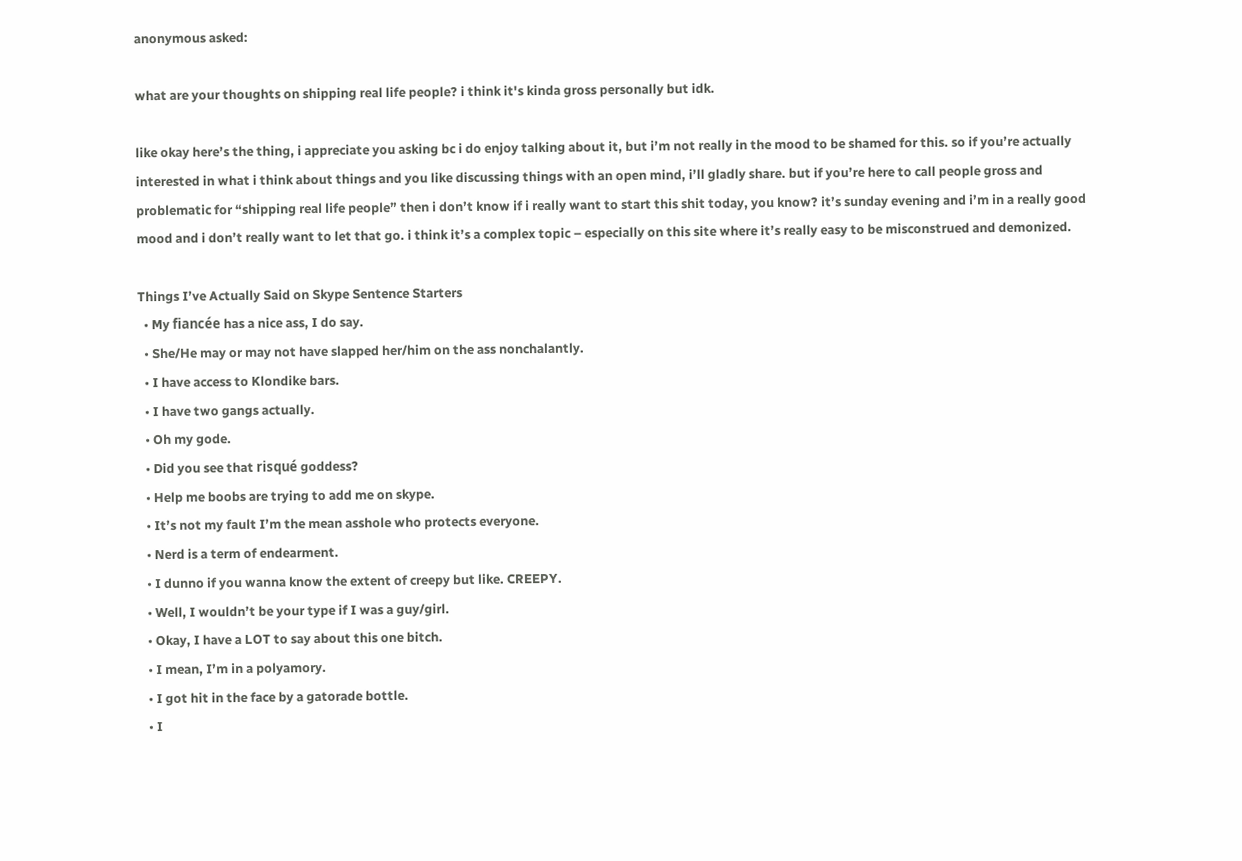anonymous asked:

what are your thoughts on shipping real life people? i think it's kinda gross personally but idk.

like okay here’s the thing, i appreciate you asking bc i do enjoy talking about it, but i’m not really in the mood to be shamed for this. so if you’re actually interested in what i think about things and you like discussing things with an open mind, i’ll gladly share. but if you’re here to call people gross and problematic for “shipping real life people” then i don’t know if i really want to start this shit today, you know? it’s sunday evening and i’m in a really good mood and i don’t really want to let that go. i think it’s a complex topic – especially on this site where it’s really easy to be misconstrued and demonized.

Things I’ve Actually Said on Skype Sentence Starters
  • My fiancée has a nice ass, I do say.
  • She/He may or may not have slapped her/him on the ass nonchalantly.
  • I have access to Klondike bars.
  • I have two gangs actually.
  • Oh my gode.
  • Did you see that risqué goddess?
  • Help me boobs are trying to add me on skype.
  • It’s not my fault I’m the mean asshole who protects everyone.
  • Nerd is a term of endearment.
  • I dunno if you wanna know the extent of creepy but like. CREEPY.
  • Well, I wouldn’t be your type if I was a guy/girl.
  • Okay, I have a LOT to say about this one bitch.
  • I mean, I’m in a polyamory.
  • I got hit in the face by a gatorade bottle.
  • I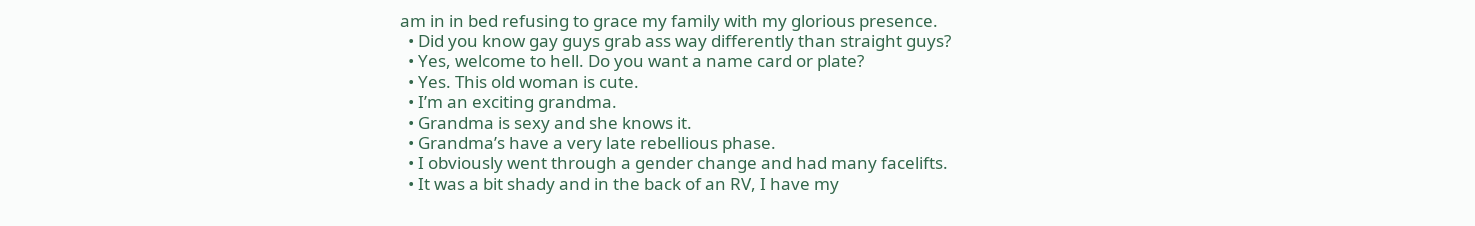am in in bed refusing to grace my family with my glorious presence.
  • Did you know gay guys grab ass way differently than straight guys?
  • Yes, welcome to hell. Do you want a name card or plate?
  • Yes. This old woman is cute.
  • I’m an exciting grandma.
  • Grandma is sexy and she knows it.
  • Grandma’s have a very late rebellious phase.
  • I obviously went through a gender change and had many facelifts.
  • It was a bit shady and in the back of an RV, I have my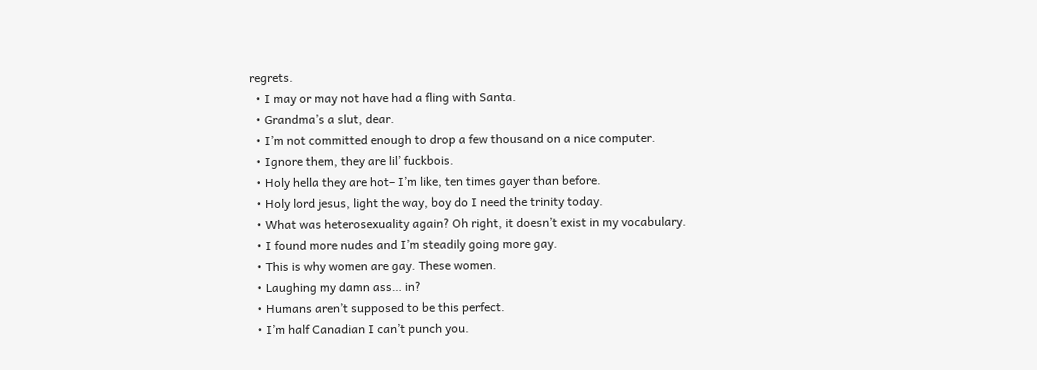regrets.
  • I may or may not have had a fling with Santa.
  • Grandma’s a slut, dear.
  • I’m not committed enough to drop a few thousand on a nice computer.
  • Ignore them, they are lil’ fuckbois.
  • Holy hella they are hot– I’m like, ten times gayer than before.
  • Holy lord jesus, light the way, boy do I need the trinity today.
  • What was heterosexuality again? Oh right, it doesn’t exist in my vocabulary.
  • I found more nudes and I’m steadily going more gay.
  • This is why women are gay. These women.
  • Laughing my damn ass… in?
  • Humans aren’t supposed to be this perfect.
  • I’m half Canadian I can’t punch you.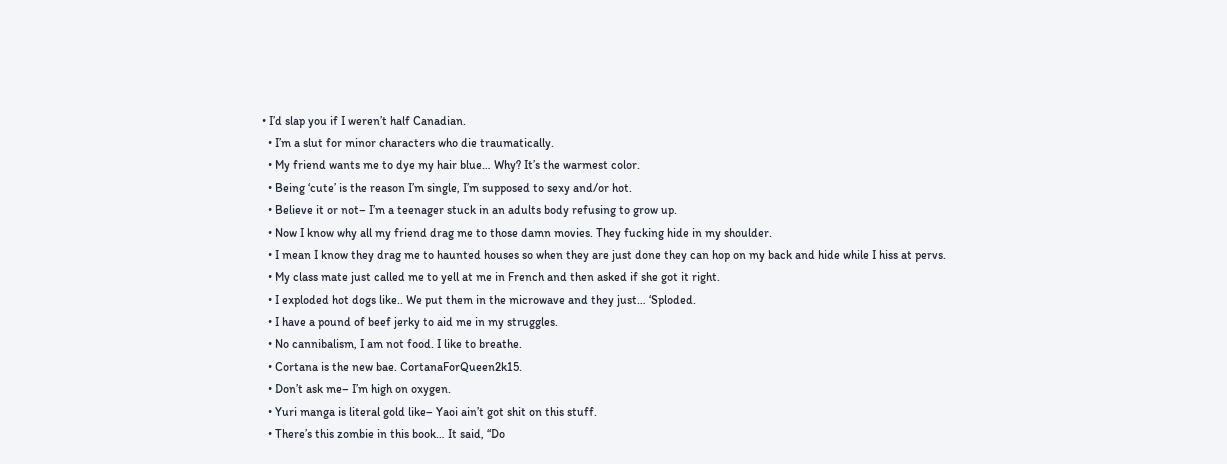• I’d slap you if I weren’t half Canadian.
  • I’m a slut for minor characters who die traumatically.
  • My friend wants me to dye my hair blue… Why? It’s the warmest color.
  • Being ‘cute’ is the reason I’m single, I’m supposed to sexy and/or hot.
  • Believe it or not– I’m a teenager stuck in an adults body refusing to grow up.
  • Now I know why all my friend drag me to those damn movies. They fucking hide in my shoulder.
  • I mean I know they drag me to haunted houses so when they are just done they can hop on my back and hide while I hiss at pervs.
  • My class mate just called me to yell at me in French and then asked if she got it right.
  • I exploded hot dogs like.. We put them in the microwave and they just… ‘Sploded.
  • I have a pound of beef jerky to aid me in my struggles.
  • No cannibalism, I am not food. I like to breathe.
  • Cortana is the new bae. CortanaForQueen2k15.
  • Don’t ask me– I’m high on oxygen.
  • Yuri manga is literal gold like– Yaoi ain’t got shit on this stuff.
  • There’s this zombie in this book… It said, “Do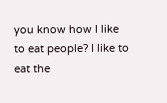you know how I like to eat people? I like to eat the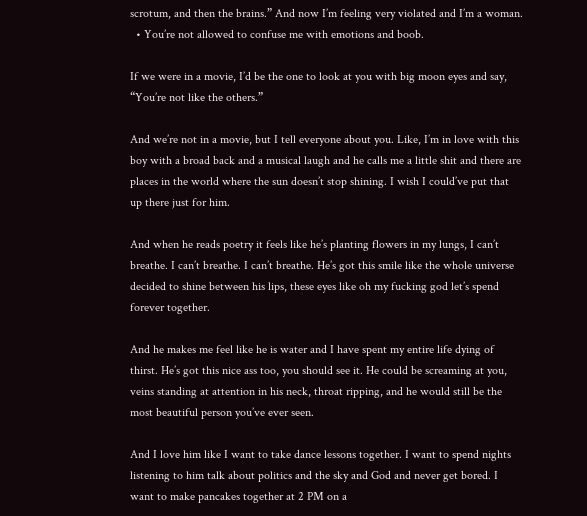scrotum, and then the brains.” And now I’m feeling very violated and I’m a woman.
  • You’re not allowed to confuse me with emotions and boob.

If we were in a movie, I’d be the one to look at you with big moon eyes and say, “You’re not like the others.”

And we’re not in a movie, but I tell everyone about you. Like, I’m in love with this boy with a broad back and a musical laugh and he calls me a little shit and there are places in the world where the sun doesn’t stop shining. I wish I could’ve put that up there just for him.

And when he reads poetry it feels like he’s planting flowers in my lungs, I can’t breathe. I can’t breathe. I can’t breathe. He’s got this smile like the whole universe decided to shine between his lips, these eyes like oh my fucking god let’s spend forever together.

And he makes me feel like he is water and I have spent my entire life dying of thirst. He’s got this nice ass too, you should see it. He could be screaming at you, veins standing at attention in his neck, throat ripping, and he would still be the most beautiful person you’ve ever seen.

And I love him like I want to take dance lessons together. I want to spend nights listening to him talk about politics and the sky and God and never get bored. I want to make pancakes together at 2 PM on a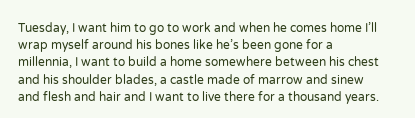Tuesday, I want him to go to work and when he comes home I’ll wrap myself around his bones like he’s been gone for a millennia, I want to build a home somewhere between his chest and his shoulder blades, a castle made of marrow and sinew and flesh and hair and I want to live there for a thousand years.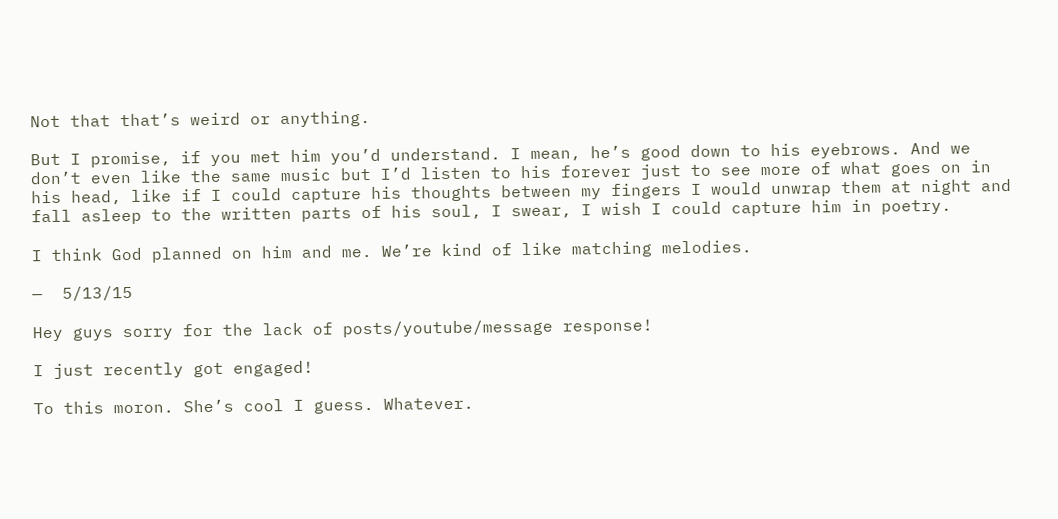Not that that’s weird or anything.

But I promise, if you met him you’d understand. I mean, he’s good down to his eyebrows. And we don’t even like the same music but I’d listen to his forever just to see more of what goes on in his head, like if I could capture his thoughts between my fingers I would unwrap them at night and fall asleep to the written parts of his soul, I swear, I wish I could capture him in poetry.

I think God planned on him and me. We’re kind of like matching melodies.

—  5/13/15

Hey guys sorry for the lack of posts/youtube/message response!

I just recently got engaged!

To this moron. She’s cool I guess. Whatever.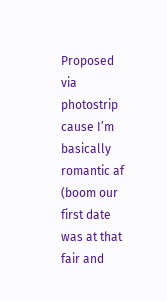Proposed via photostrip cause I’m basically romantic af (boom our first date was at that fair and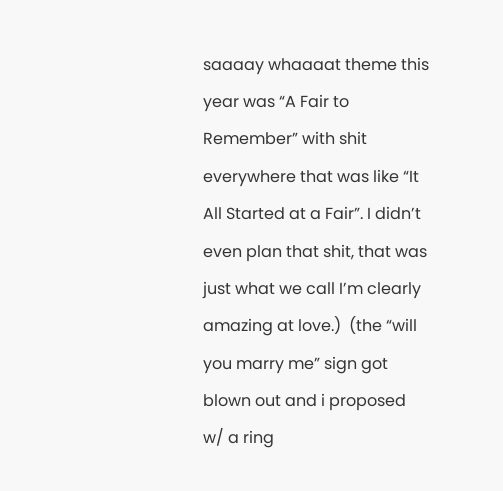saaaay whaaaat theme this year was “A Fair to Remember” with shit everywhere that was like “It All Started at a Fair”. I didn’t even plan that shit, that was just what we call I’m clearly amazing at love.)  (the “will you marry me” sign got blown out and i proposed w/ a ring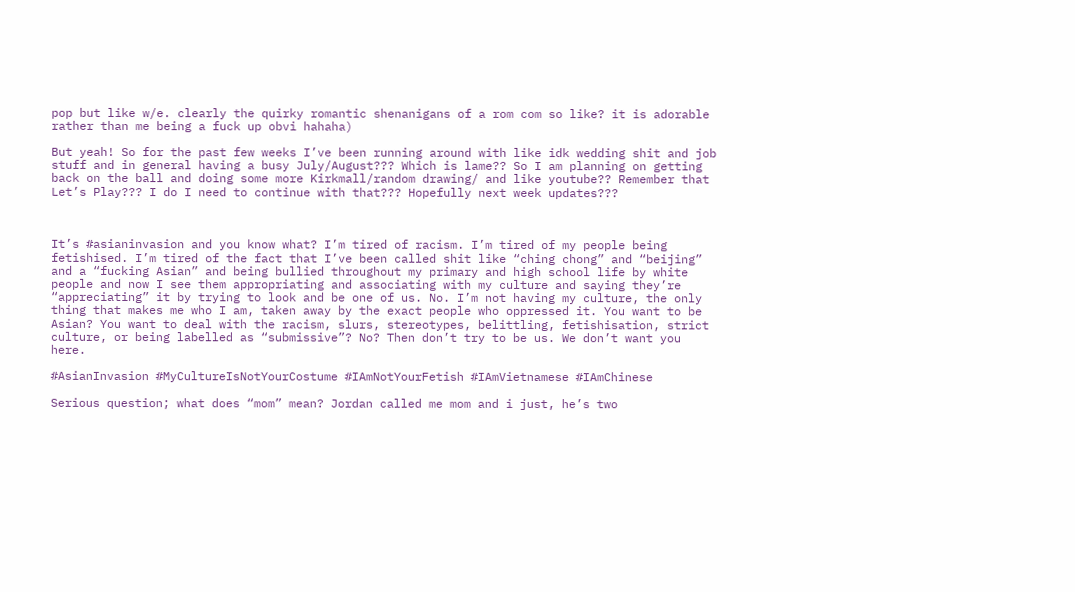pop but like w/e. clearly the quirky romantic shenanigans of a rom com so like? it is adorable rather than me being a fuck up obvi hahaha)

But yeah! So for the past few weeks I’ve been running around with like idk wedding shit and job stuff and in general having a busy July/August??? Which is lame?? So I am planning on getting back on the ball and doing some more Kirkmall/random drawing/ and like youtube?? Remember that Let’s Play??? I do I need to continue with that??? Hopefully next week updates???



It’s #asianinvasion and you know what? I’m tired of racism. I’m tired of my people being fetishised. I’m tired of the fact that I’ve been called shit like “ching chong” and “beijing” and a “fucking Asian” and being bullied throughout my primary and high school life by white people and now I see them appropriating and associating with my culture and saying they’re “appreciating” it by trying to look and be one of us. No. I’m not having my culture, the only thing that makes me who I am, taken away by the exact people who oppressed it. You want to be Asian? You want to deal with the racism, slurs, stereotypes, belittling, fetishisation, strict culture, or being labelled as “submissive”? No? Then don’t try to be us. We don’t want you here.

#AsianInvasion #MyCultureIsNotYourCostume #IAmNotYourFetish #IAmVietnamese #IAmChinese

Serious question; what does “mom” mean? Jordan called me mom and i just, he’s two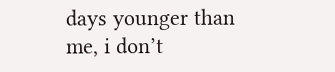days younger than me, i don’t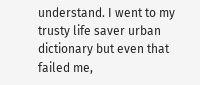understand. I went to my trusty life saver urban dictionary but even that failed me,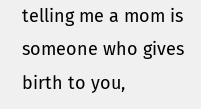telling me a mom is someone who gives birth to you,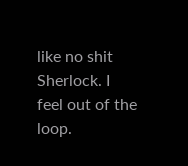like no shit Sherlock. I feel out of the loop.